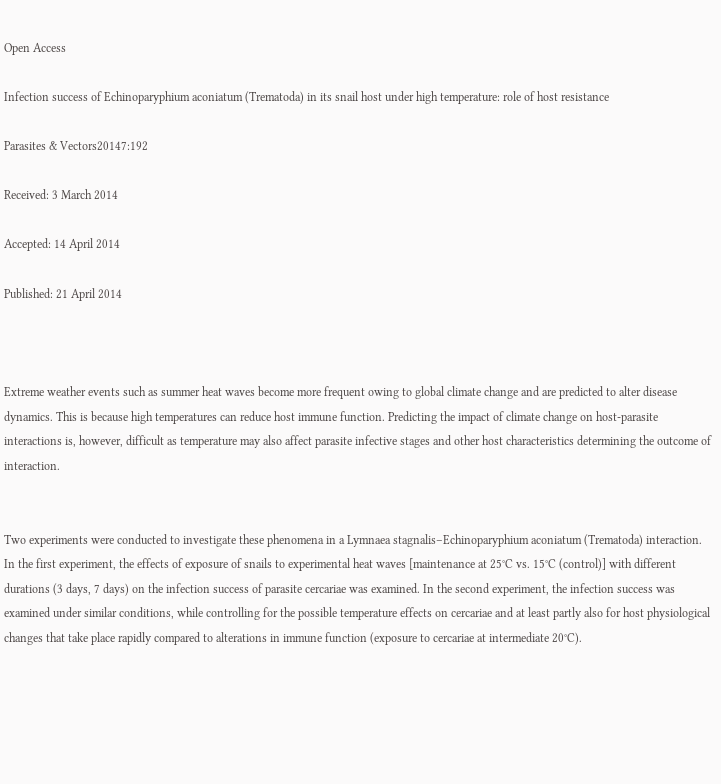Open Access

Infection success of Echinoparyphium aconiatum (Trematoda) in its snail host under high temperature: role of host resistance

Parasites & Vectors20147:192

Received: 3 March 2014

Accepted: 14 April 2014

Published: 21 April 2014



Extreme weather events such as summer heat waves become more frequent owing to global climate change and are predicted to alter disease dynamics. This is because high temperatures can reduce host immune function. Predicting the impact of climate change on host-parasite interactions is, however, difficult as temperature may also affect parasite infective stages and other host characteristics determining the outcome of interaction.


Two experiments were conducted to investigate these phenomena in a Lymnaea stagnalis–Echinoparyphium aconiatum (Trematoda) interaction. In the first experiment, the effects of exposure of snails to experimental heat waves [maintenance at 25°C vs. 15°C (control)] with different durations (3 days, 7 days) on the infection success of parasite cercariae was examined. In the second experiment, the infection success was examined under similar conditions, while controlling for the possible temperature effects on cercariae and at least partly also for host physiological changes that take place rapidly compared to alterations in immune function (exposure to cercariae at intermediate 20°C).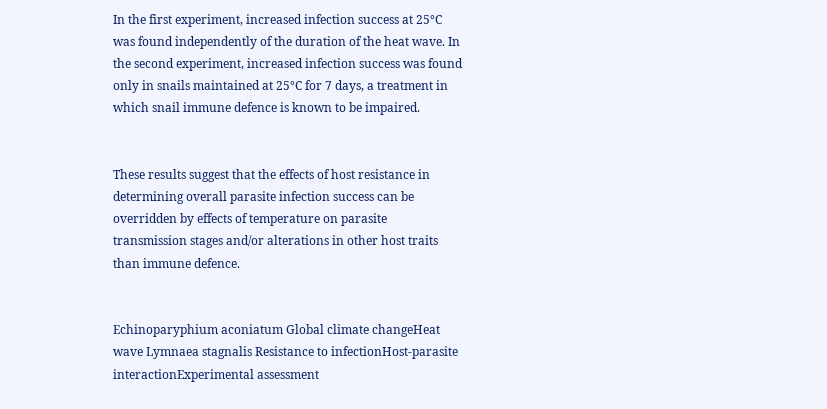In the first experiment, increased infection success at 25°C was found independently of the duration of the heat wave. In the second experiment, increased infection success was found only in snails maintained at 25°C for 7 days, a treatment in which snail immune defence is known to be impaired.


These results suggest that the effects of host resistance in determining overall parasite infection success can be overridden by effects of temperature on parasite transmission stages and/or alterations in other host traits than immune defence.


Echinoparyphium aconiatum Global climate changeHeat wave Lymnaea stagnalis Resistance to infectionHost-parasite interactionExperimental assessment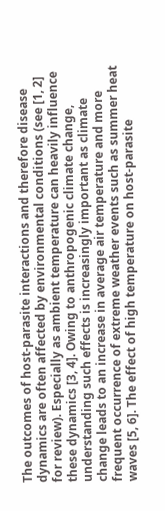The outcomes of host-parasite interactions and therefore disease dynamics are often affected by environmental conditions (see [1, 2] for review). Especially as ambient temperature can heavily influence these dynamics [3, 4]. Owing to anthropogenic climate change, understanding such effects is increasingly important as climate change leads to an increase in average air temperature and more frequent occurrence of extreme weather events such as summer heat waves [5, 6]. The effect of high temperature on host-parasite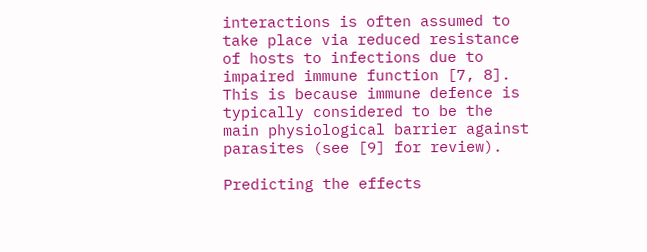interactions is often assumed to take place via reduced resistance of hosts to infections due to impaired immune function [7, 8]. This is because immune defence is typically considered to be the main physiological barrier against parasites (see [9] for review).

Predicting the effects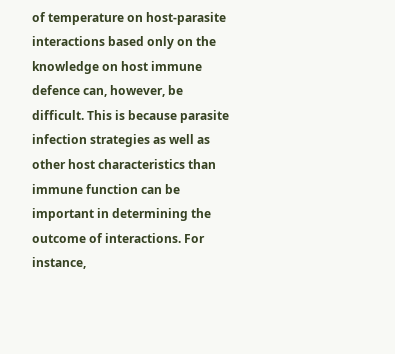of temperature on host-parasite interactions based only on the knowledge on host immune defence can, however, be difficult. This is because parasite infection strategies as well as other host characteristics than immune function can be important in determining the outcome of interactions. For instance,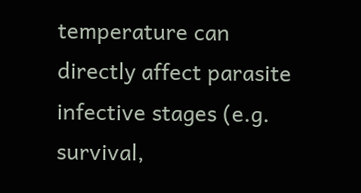temperature can directly affect parasite infective stages (e.g. survival,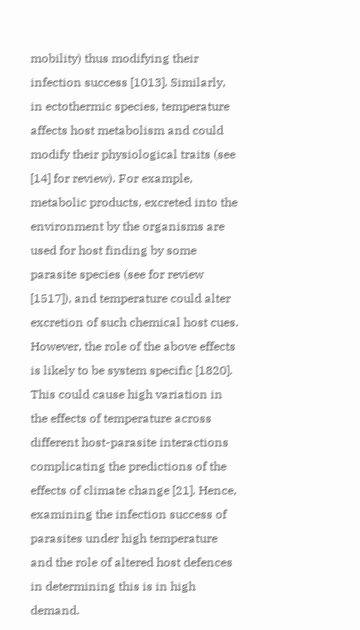mobility) thus modifying their infection success [1013]. Similarly, in ectothermic species, temperature affects host metabolism and could modify their physiological traits (see [14] for review). For example, metabolic products, excreted into the environment by the organisms are used for host finding by some parasite species (see for review [1517]), and temperature could alter excretion of such chemical host cues. However, the role of the above effects is likely to be system specific [1820]. This could cause high variation in the effects of temperature across different host-parasite interactions complicating the predictions of the effects of climate change [21]. Hence, examining the infection success of parasites under high temperature and the role of altered host defences in determining this is in high demand.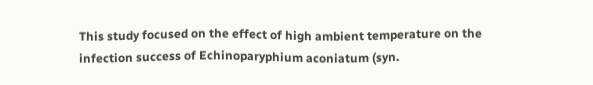This study focused on the effect of high ambient temperature on the infection success of Echinoparyphium aconiatum (syn.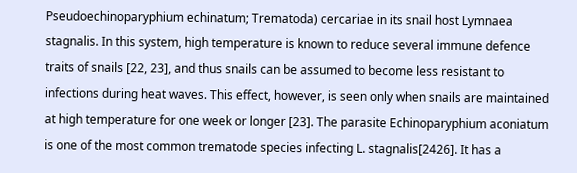Pseudoechinoparyphium echinatum; Trematoda) cercariae in its snail host Lymnaea stagnalis. In this system, high temperature is known to reduce several immune defence traits of snails [22, 23], and thus snails can be assumed to become less resistant to infections during heat waves. This effect, however, is seen only when snails are maintained at high temperature for one week or longer [23]. The parasite Echinoparyphium aconiatum is one of the most common trematode species infecting L. stagnalis[2426]. It has a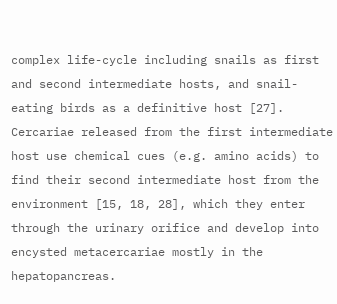complex life-cycle including snails as first and second intermediate hosts, and snail-eating birds as a definitive host [27]. Cercariae released from the first intermediate host use chemical cues (e.g. amino acids) to find their second intermediate host from the environment [15, 18, 28], which they enter through the urinary orifice and develop into encysted metacercariae mostly in the hepatopancreas.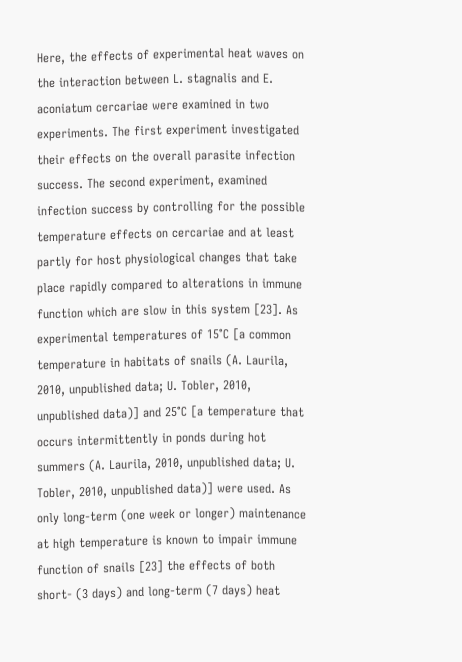Here, the effects of experimental heat waves on the interaction between L. stagnalis and E. aconiatum cercariae were examined in two experiments. The first experiment investigated their effects on the overall parasite infection success. The second experiment, examined infection success by controlling for the possible temperature effects on cercariae and at least partly for host physiological changes that take place rapidly compared to alterations in immune function which are slow in this system [23]. As experimental temperatures of 15°C [a common temperature in habitats of snails (A. Laurila, 2010, unpublished data; U. Tobler, 2010, unpublished data)] and 25°C [a temperature that occurs intermittently in ponds during hot summers (A. Laurila, 2010, unpublished data; U. Tobler, 2010, unpublished data)] were used. As only long-term (one week or longer) maintenance at high temperature is known to impair immune function of snails [23] the effects of both short- (3 days) and long-term (7 days) heat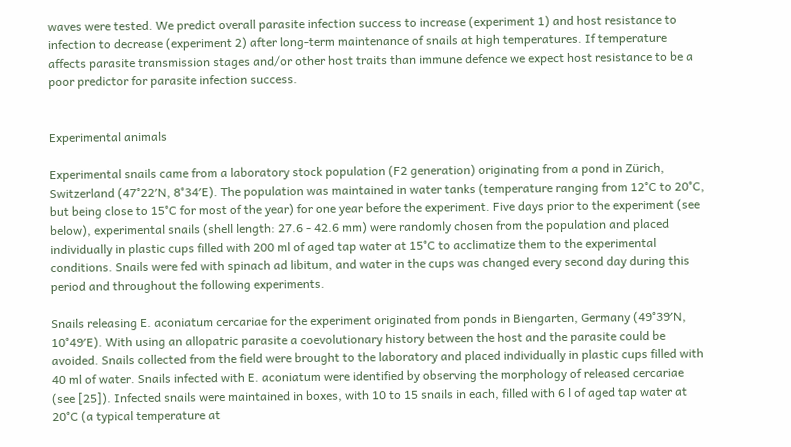waves were tested. We predict overall parasite infection success to increase (experiment 1) and host resistance to infection to decrease (experiment 2) after long-term maintenance of snails at high temperatures. If temperature affects parasite transmission stages and/or other host traits than immune defence we expect host resistance to be a poor predictor for parasite infection success.


Experimental animals

Experimental snails came from a laboratory stock population (F2 generation) originating from a pond in Zürich, Switzerland (47°22′N, 8°34′E). The population was maintained in water tanks (temperature ranging from 12°C to 20°C, but being close to 15°C for most of the year) for one year before the experiment. Five days prior to the experiment (see below), experimental snails (shell length: 27.6 - 42.6 mm) were randomly chosen from the population and placed individually in plastic cups filled with 200 ml of aged tap water at 15°C to acclimatize them to the experimental conditions. Snails were fed with spinach ad libitum, and water in the cups was changed every second day during this period and throughout the following experiments.

Snails releasing E. aconiatum cercariae for the experiment originated from ponds in Biengarten, Germany (49°39′N, 10°49′E). With using an allopatric parasite a coevolutionary history between the host and the parasite could be avoided. Snails collected from the field were brought to the laboratory and placed individually in plastic cups filled with 40 ml of water. Snails infected with E. aconiatum were identified by observing the morphology of released cercariae (see [25]). Infected snails were maintained in boxes, with 10 to 15 snails in each, filled with 6 l of aged tap water at 20°C (a typical temperature at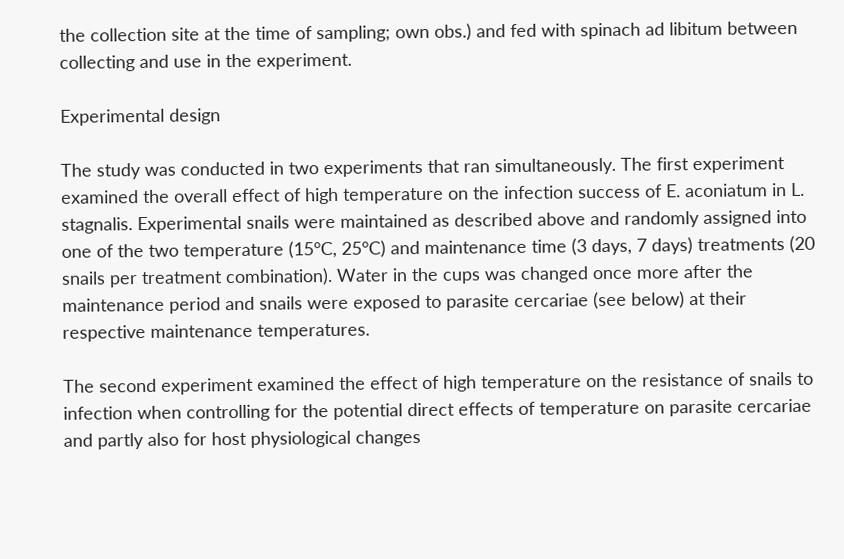the collection site at the time of sampling; own obs.) and fed with spinach ad libitum between collecting and use in the experiment.

Experimental design

The study was conducted in two experiments that ran simultaneously. The first experiment examined the overall effect of high temperature on the infection success of E. aconiatum in L. stagnalis. Experimental snails were maintained as described above and randomly assigned into one of the two temperature (15°C, 25°C) and maintenance time (3 days, 7 days) treatments (20 snails per treatment combination). Water in the cups was changed once more after the maintenance period and snails were exposed to parasite cercariae (see below) at their respective maintenance temperatures.

The second experiment examined the effect of high temperature on the resistance of snails to infection when controlling for the potential direct effects of temperature on parasite cercariae and partly also for host physiological changes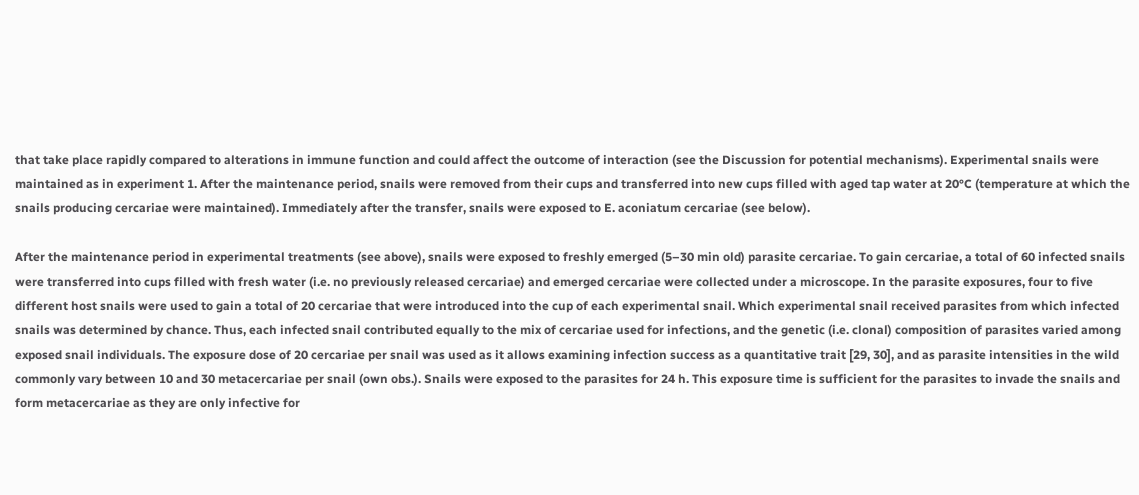that take place rapidly compared to alterations in immune function and could affect the outcome of interaction (see the Discussion for potential mechanisms). Experimental snails were maintained as in experiment 1. After the maintenance period, snails were removed from their cups and transferred into new cups filled with aged tap water at 20°C (temperature at which the snails producing cercariae were maintained). Immediately after the transfer, snails were exposed to E. aconiatum cercariae (see below).

After the maintenance period in experimental treatments (see above), snails were exposed to freshly emerged (5–30 min old) parasite cercariae. To gain cercariae, a total of 60 infected snails were transferred into cups filled with fresh water (i.e. no previously released cercariae) and emerged cercariae were collected under a microscope. In the parasite exposures, four to five different host snails were used to gain a total of 20 cercariae that were introduced into the cup of each experimental snail. Which experimental snail received parasites from which infected snails was determined by chance. Thus, each infected snail contributed equally to the mix of cercariae used for infections, and the genetic (i.e. clonal) composition of parasites varied among exposed snail individuals. The exposure dose of 20 cercariae per snail was used as it allows examining infection success as a quantitative trait [29, 30], and as parasite intensities in the wild commonly vary between 10 and 30 metacercariae per snail (own obs.). Snails were exposed to the parasites for 24 h. This exposure time is sufficient for the parasites to invade the snails and form metacercariae as they are only infective for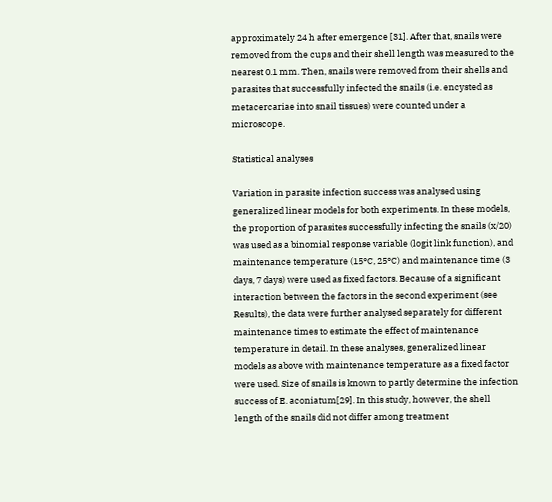approximately 24 h after emergence [31]. After that, snails were removed from the cups and their shell length was measured to the nearest 0.1 mm. Then, snails were removed from their shells and parasites that successfully infected the snails (i.e. encysted as metacercariae into snail tissues) were counted under a microscope.

Statistical analyses

Variation in parasite infection success was analysed using generalized linear models for both experiments. In these models, the proportion of parasites successfully infecting the snails (x/20) was used as a binomial response variable (logit link function), and maintenance temperature (15°C, 25°C) and maintenance time (3 days, 7 days) were used as fixed factors. Because of a significant interaction between the factors in the second experiment (see Results), the data were further analysed separately for different maintenance times to estimate the effect of maintenance temperature in detail. In these analyses, generalized linear models as above with maintenance temperature as a fixed factor were used. Size of snails is known to partly determine the infection success of E. aconiatum[29]. In this study, however, the shell length of the snails did not differ among treatment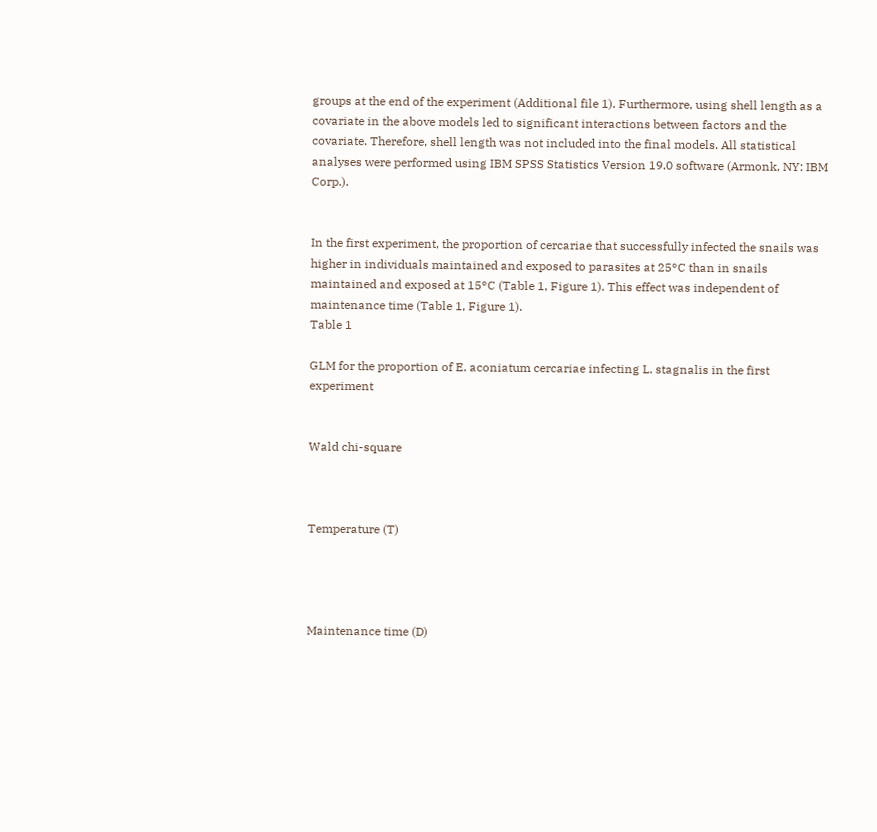groups at the end of the experiment (Additional file 1). Furthermore, using shell length as a covariate in the above models led to significant interactions between factors and the covariate. Therefore, shell length was not included into the final models. All statistical analyses were performed using IBM SPSS Statistics Version 19.0 software (Armonk, NY: IBM Corp.).


In the first experiment, the proportion of cercariae that successfully infected the snails was higher in individuals maintained and exposed to parasites at 25°C than in snails maintained and exposed at 15°C (Table 1, Figure 1). This effect was independent of maintenance time (Table 1, Figure 1).
Table 1

GLM for the proportion of E. aconiatum cercariae infecting L. stagnalis in the first experiment


Wald chi-square



Temperature (T)




Maintenance time (D)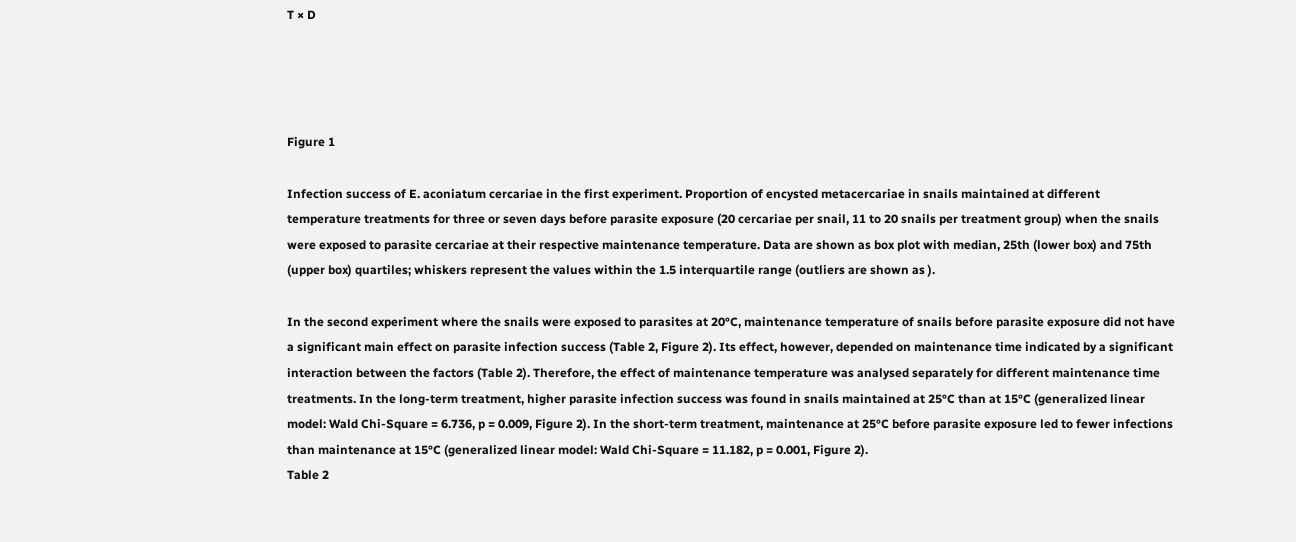T × D




Figure 1

Infection success of E. aconiatum cercariae in the first experiment. Proportion of encysted metacercariae in snails maintained at different temperature treatments for three or seven days before parasite exposure (20 cercariae per snail, 11 to 20 snails per treatment group) when the snails were exposed to parasite cercariae at their respective maintenance temperature. Data are shown as box plot with median, 25th (lower box) and 75th (upper box) quartiles; whiskers represent the values within the 1.5 interquartile range (outliers are shown as ).

In the second experiment where the snails were exposed to parasites at 20°C, maintenance temperature of snails before parasite exposure did not have a significant main effect on parasite infection success (Table 2, Figure 2). Its effect, however, depended on maintenance time indicated by a significant interaction between the factors (Table 2). Therefore, the effect of maintenance temperature was analysed separately for different maintenance time treatments. In the long-term treatment, higher parasite infection success was found in snails maintained at 25°C than at 15°C (generalized linear model: Wald Chi-Square = 6.736, p = 0.009, Figure 2). In the short-term treatment, maintenance at 25°C before parasite exposure led to fewer infections than maintenance at 15°C (generalized linear model: Wald Chi-Square = 11.182, p = 0.001, Figure 2).
Table 2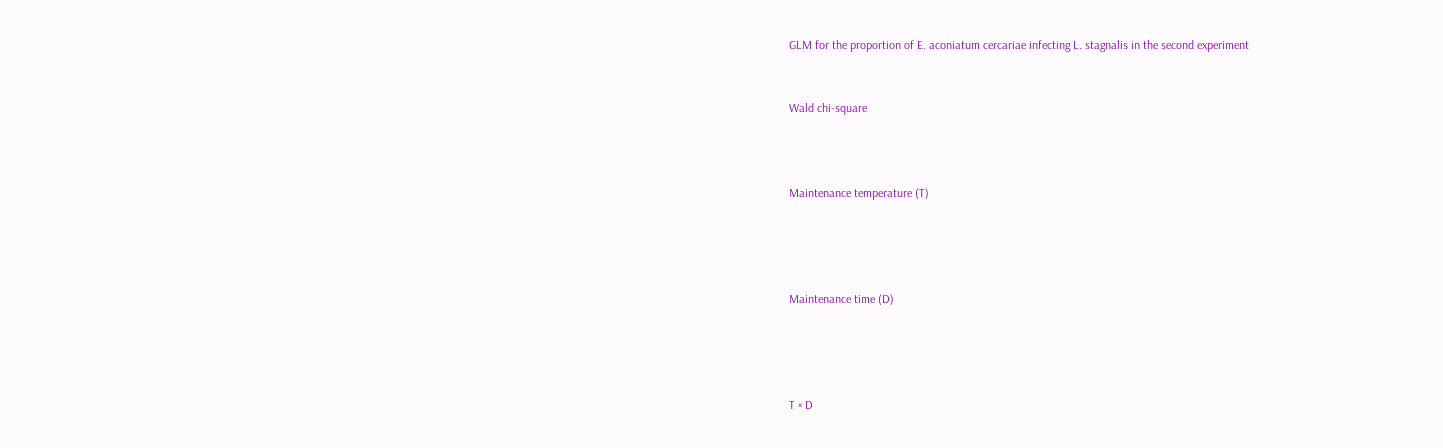GLM for the proportion of E. aconiatum cercariae infecting L. stagnalis in the second experiment


Wald chi-square



Maintenance temperature (T)




Maintenance time (D)




T × D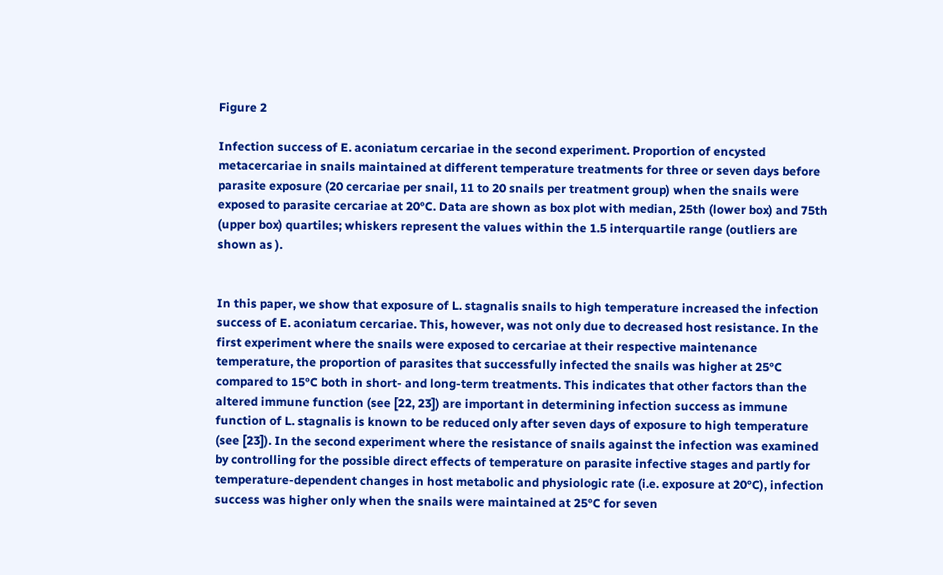Figure 2

Infection success of E. aconiatum cercariae in the second experiment. Proportion of encysted metacercariae in snails maintained at different temperature treatments for three or seven days before parasite exposure (20 cercariae per snail, 11 to 20 snails per treatment group) when the snails were exposed to parasite cercariae at 20°C. Data are shown as box plot with median, 25th (lower box) and 75th (upper box) quartiles; whiskers represent the values within the 1.5 interquartile range (outliers are shown as ).


In this paper, we show that exposure of L. stagnalis snails to high temperature increased the infection success of E. aconiatum cercariae. This, however, was not only due to decreased host resistance. In the first experiment where the snails were exposed to cercariae at their respective maintenance temperature, the proportion of parasites that successfully infected the snails was higher at 25°C compared to 15°C both in short- and long-term treatments. This indicates that other factors than the altered immune function (see [22, 23]) are important in determining infection success as immune function of L. stagnalis is known to be reduced only after seven days of exposure to high temperature (see [23]). In the second experiment where the resistance of snails against the infection was examined by controlling for the possible direct effects of temperature on parasite infective stages and partly for temperature-dependent changes in host metabolic and physiologic rate (i.e. exposure at 20°C), infection success was higher only when the snails were maintained at 25°C for seven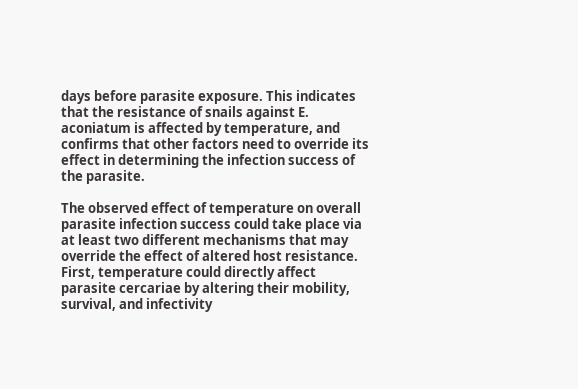days before parasite exposure. This indicates that the resistance of snails against E. aconiatum is affected by temperature, and confirms that other factors need to override its effect in determining the infection success of the parasite.

The observed effect of temperature on overall parasite infection success could take place via at least two different mechanisms that may override the effect of altered host resistance. First, temperature could directly affect parasite cercariae by altering their mobility, survival, and infectivity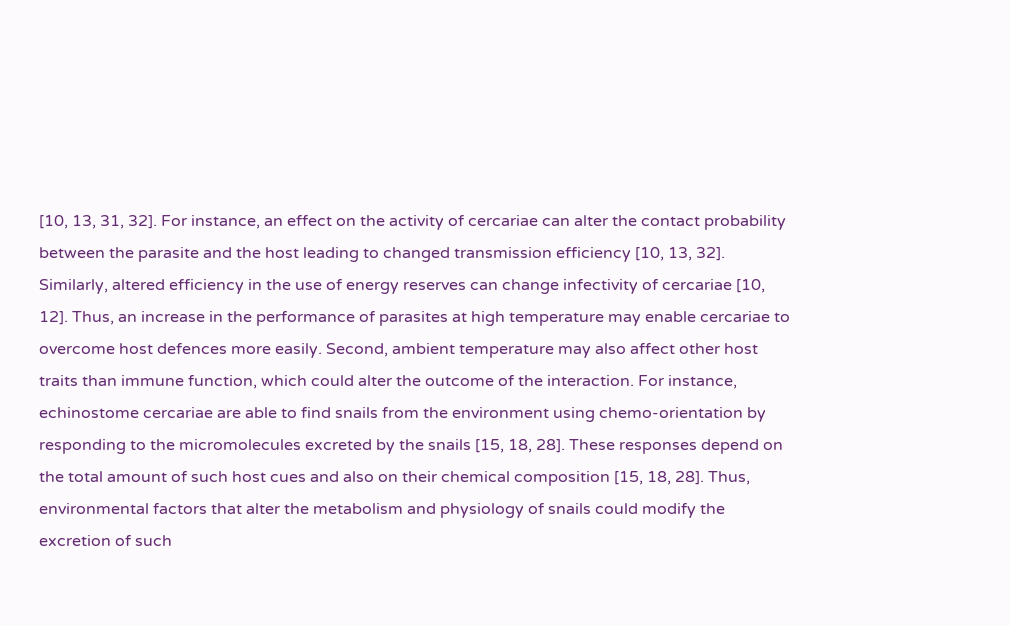[10, 13, 31, 32]. For instance, an effect on the activity of cercariae can alter the contact probability between the parasite and the host leading to changed transmission efficiency [10, 13, 32]. Similarly, altered efficiency in the use of energy reserves can change infectivity of cercariae [10, 12]. Thus, an increase in the performance of parasites at high temperature may enable cercariae to overcome host defences more easily. Second, ambient temperature may also affect other host traits than immune function, which could alter the outcome of the interaction. For instance, echinostome cercariae are able to find snails from the environment using chemo-orientation by responding to the micromolecules excreted by the snails [15, 18, 28]. These responses depend on the total amount of such host cues and also on their chemical composition [15, 18, 28]. Thus, environmental factors that alter the metabolism and physiology of snails could modify the excretion of such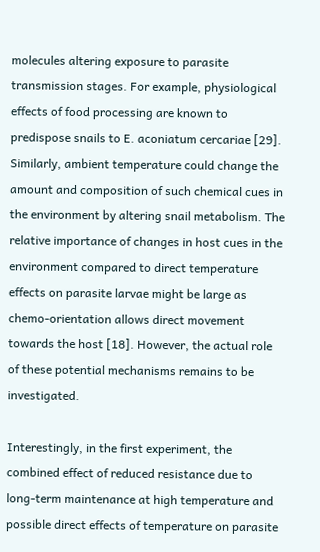molecules altering exposure to parasite transmission stages. For example, physiological effects of food processing are known to predispose snails to E. aconiatum cercariae [29]. Similarly, ambient temperature could change the amount and composition of such chemical cues in the environment by altering snail metabolism. The relative importance of changes in host cues in the environment compared to direct temperature effects on parasite larvae might be large as chemo-orientation allows direct movement towards the host [18]. However, the actual role of these potential mechanisms remains to be investigated.

Interestingly, in the first experiment, the combined effect of reduced resistance due to long-term maintenance at high temperature and possible direct effects of temperature on parasite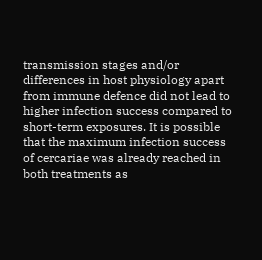transmission stages and/or differences in host physiology apart from immune defence did not lead to higher infection success compared to short-term exposures. It is possible that the maximum infection success of cercariae was already reached in both treatments as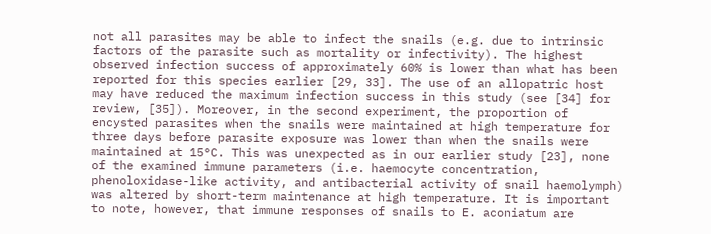not all parasites may be able to infect the snails (e.g. due to intrinsic factors of the parasite such as mortality or infectivity). The highest observed infection success of approximately 60% is lower than what has been reported for this species earlier [29, 33]. The use of an allopatric host may have reduced the maximum infection success in this study (see [34] for review, [35]). Moreover, in the second experiment, the proportion of encysted parasites when the snails were maintained at high temperature for three days before parasite exposure was lower than when the snails were maintained at 15°C. This was unexpected as in our earlier study [23], none of the examined immune parameters (i.e. haemocyte concentration, phenoloxidase-like activity, and antibacterial activity of snail haemolymph) was altered by short-term maintenance at high temperature. It is important to note, however, that immune responses of snails to E. aconiatum are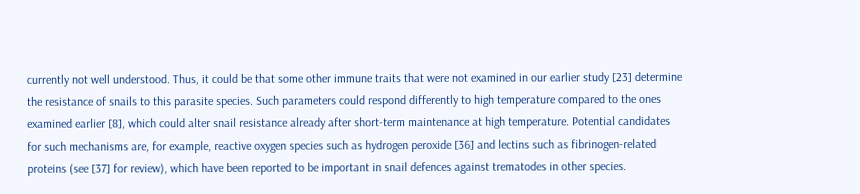currently not well understood. Thus, it could be that some other immune traits that were not examined in our earlier study [23] determine the resistance of snails to this parasite species. Such parameters could respond differently to high temperature compared to the ones examined earlier [8], which could alter snail resistance already after short-term maintenance at high temperature. Potential candidates for such mechanisms are, for example, reactive oxygen species such as hydrogen peroxide [36] and lectins such as fibrinogen-related proteins (see [37] for review), which have been reported to be important in snail defences against trematodes in other species.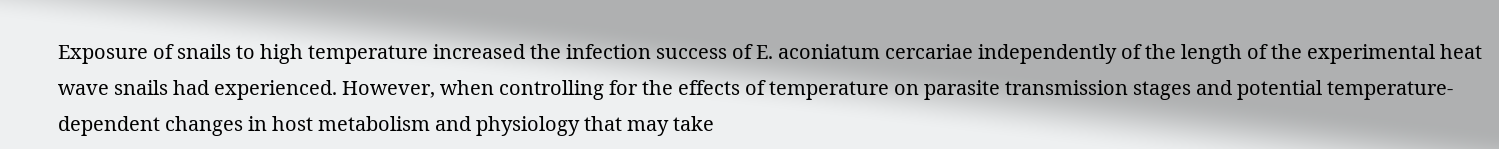Exposure of snails to high temperature increased the infection success of E. aconiatum cercariae independently of the length of the experimental heat wave snails had experienced. However, when controlling for the effects of temperature on parasite transmission stages and potential temperature-dependent changes in host metabolism and physiology that may take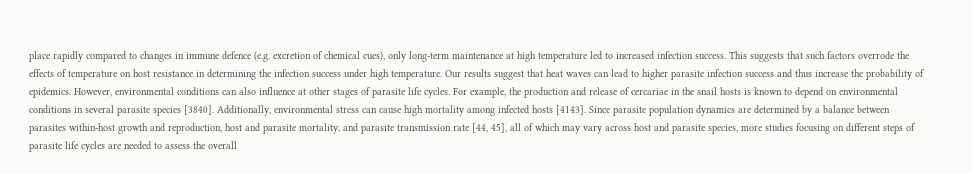place rapidly compared to changes in immune defence (e.g. excretion of chemical cues), only long-term maintenance at high temperature led to increased infection success. This suggests that such factors overrode the effects of temperature on host resistance in determining the infection success under high temperature. Our results suggest that heat waves can lead to higher parasite infection success and thus increase the probability of epidemics. However, environmental conditions can also influence at other stages of parasite life cycles. For example, the production and release of cercariae in the snail hosts is known to depend on environmental conditions in several parasite species [3840]. Additionally, environmental stress can cause high mortality among infected hosts [4143]. Since parasite population dynamics are determined by a balance between parasites within-host growth and reproduction, host and parasite mortality, and parasite transmission rate [44, 45], all of which may vary across host and parasite species, more studies focusing on different steps of parasite life cycles are needed to assess the overall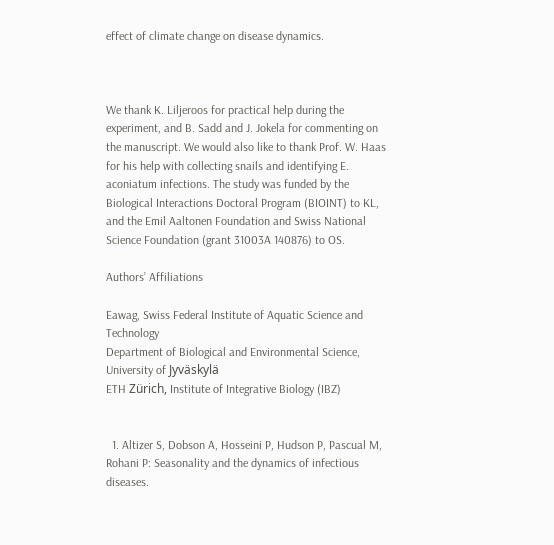effect of climate change on disease dynamics.



We thank K. Liljeroos for practical help during the experiment, and B. Sadd and J. Jokela for commenting on the manuscript. We would also like to thank Prof. W. Haas for his help with collecting snails and identifying E. aconiatum infections. The study was funded by the Biological Interactions Doctoral Program (BIOINT) to KL, and the Emil Aaltonen Foundation and Swiss National Science Foundation (grant 31003A 140876) to OS.

Authors’ Affiliations

Eawag, Swiss Federal Institute of Aquatic Science and Technology
Department of Biological and Environmental Science, University of Jyväskylä
ETH Zürich, Institute of Integrative Biology (IBZ)


  1. Altizer S, Dobson A, Hosseini P, Hudson P, Pascual M, Rohani P: Seasonality and the dynamics of infectious diseases.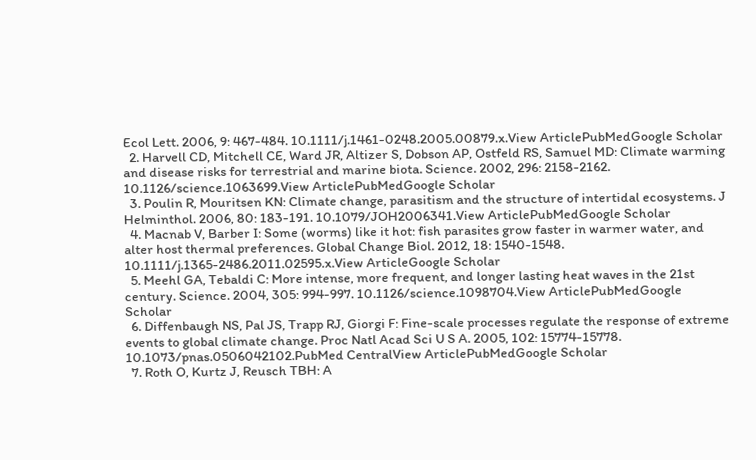Ecol Lett. 2006, 9: 467-484. 10.1111/j.1461-0248.2005.00879.x.View ArticlePubMedGoogle Scholar
  2. Harvell CD, Mitchell CE, Ward JR, Altizer S, Dobson AP, Ostfeld RS, Samuel MD: Climate warming and disease risks for terrestrial and marine biota. Science. 2002, 296: 2158-2162. 10.1126/science.1063699.View ArticlePubMedGoogle Scholar
  3. Poulin R, Mouritsen KN: Climate change, parasitism and the structure of intertidal ecosystems. J Helminthol. 2006, 80: 183-191. 10.1079/JOH2006341.View ArticlePubMedGoogle Scholar
  4. Macnab V, Barber I: Some (worms) like it hot: fish parasites grow faster in warmer water, and alter host thermal preferences. Global Change Biol. 2012, 18: 1540-1548. 10.1111/j.1365-2486.2011.02595.x.View ArticleGoogle Scholar
  5. Meehl GA, Tebaldi C: More intense, more frequent, and longer lasting heat waves in the 21st century. Science. 2004, 305: 994-997. 10.1126/science.1098704.View ArticlePubMedGoogle Scholar
  6. Diffenbaugh NS, Pal JS, Trapp RJ, Giorgi F: Fine-scale processes regulate the response of extreme events to global climate change. Proc Natl Acad Sci U S A. 2005, 102: 15774-15778. 10.1073/pnas.0506042102.PubMed CentralView ArticlePubMedGoogle Scholar
  7. Roth O, Kurtz J, Reusch TBH: A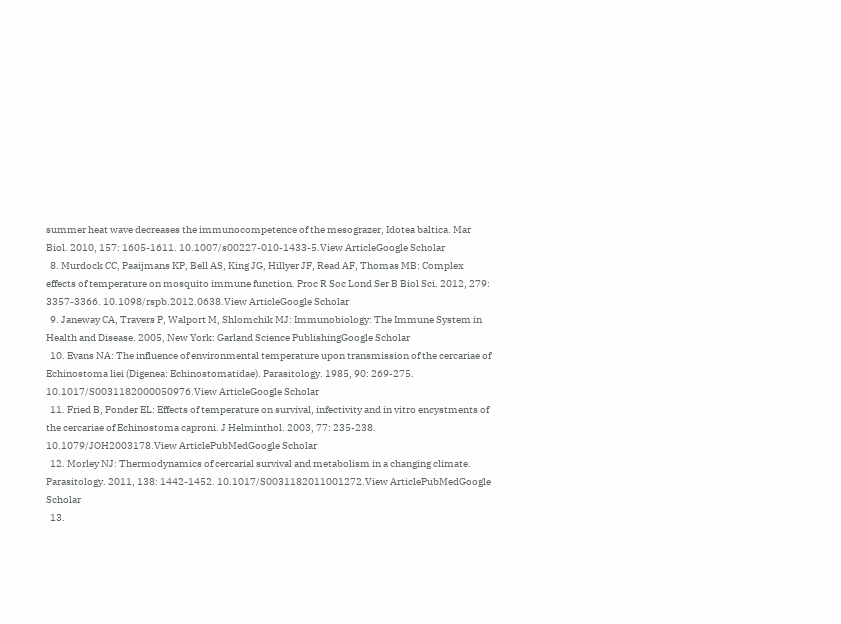summer heat wave decreases the immunocompetence of the mesograzer, Idotea baltica. Mar Biol. 2010, 157: 1605-1611. 10.1007/s00227-010-1433-5.View ArticleGoogle Scholar
  8. Murdock CC, Paaijmans KP, Bell AS, King JG, Hillyer JF, Read AF, Thomas MB: Complex effects of temperature on mosquito immune function. Proc R Soc Lond Ser B Biol Sci. 2012, 279: 3357-3366. 10.1098/rspb.2012.0638.View ArticleGoogle Scholar
  9. Janeway CA, Travers P, Walport M, Shlomchik MJ: Immunobiology: The Immune System in Health and Disease. 2005, New York: Garland Science PublishingGoogle Scholar
  10. Evans NA: The influence of environmental temperature upon transmission of the cercariae of Echinostoma liei (Digenea: Echinostomatidae). Parasitology. 1985, 90: 269-275. 10.1017/S0031182000050976.View ArticleGoogle Scholar
  11. Fried B, Ponder EL: Effects of temperature on survival, infectivity and in vitro encystments of the cercariae of Echinostoma caproni. J Helminthol. 2003, 77: 235-238. 10.1079/JOH2003178.View ArticlePubMedGoogle Scholar
  12. Morley NJ: Thermodynamics of cercarial survival and metabolism in a changing climate. Parasitology. 2011, 138: 1442-1452. 10.1017/S0031182011001272.View ArticlePubMedGoogle Scholar
  13.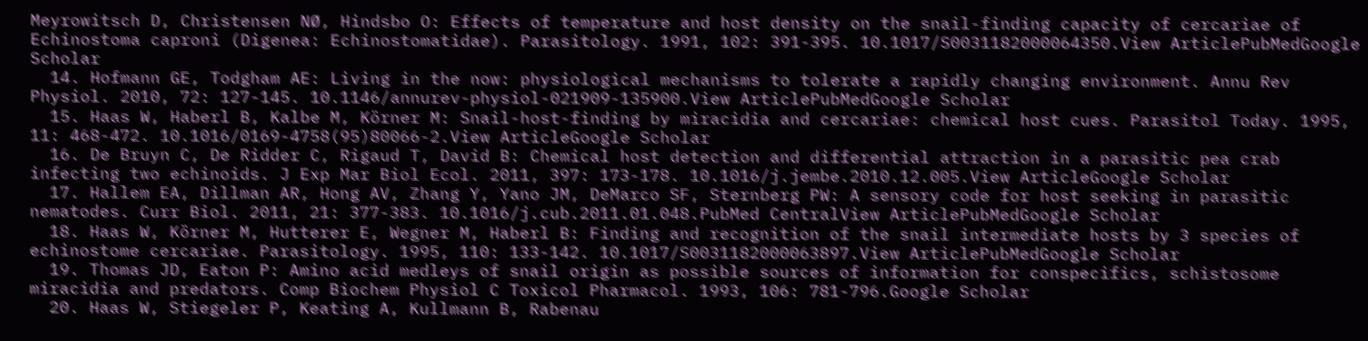Meyrowitsch D, Christensen NØ, Hindsbo O: Effects of temperature and host density on the snail-finding capacity of cercariae of Echinostoma caproni (Digenea: Echinostomatidae). Parasitology. 1991, 102: 391-395. 10.1017/S0031182000064350.View ArticlePubMedGoogle Scholar
  14. Hofmann GE, Todgham AE: Living in the now: physiological mechanisms to tolerate a rapidly changing environment. Annu Rev Physiol. 2010, 72: 127-145. 10.1146/annurev-physiol-021909-135900.View ArticlePubMedGoogle Scholar
  15. Haas W, Haberl B, Kalbe M, Körner M: Snail-host-finding by miracidia and cercariae: chemical host cues. Parasitol Today. 1995, 11: 468-472. 10.1016/0169-4758(95)80066-2.View ArticleGoogle Scholar
  16. De Bruyn C, De Ridder C, Rigaud T, David B: Chemical host detection and differential attraction in a parasitic pea crab infecting two echinoids. J Exp Mar Biol Ecol. 2011, 397: 173-178. 10.1016/j.jembe.2010.12.005.View ArticleGoogle Scholar
  17. Hallem EA, Dillman AR, Hong AV, Zhang Y, Yano JM, DeMarco SF, Sternberg PW: A sensory code for host seeking in parasitic nematodes. Curr Biol. 2011, 21: 377-383. 10.1016/j.cub.2011.01.048.PubMed CentralView ArticlePubMedGoogle Scholar
  18. Haas W, Körner M, Hutterer E, Wegner M, Haberl B: Finding and recognition of the snail intermediate hosts by 3 species of echinostome cercariae. Parasitology. 1995, 110: 133-142. 10.1017/S0031182000063897.View ArticlePubMedGoogle Scholar
  19. Thomas JD, Eaton P: Amino acid medleys of snail origin as possible sources of information for conspecifics, schistosome miracidia and predators. Comp Biochem Physiol C Toxicol Pharmacol. 1993, 106: 781-796.Google Scholar
  20. Haas W, Stiegeler P, Keating A, Kullmann B, Rabenau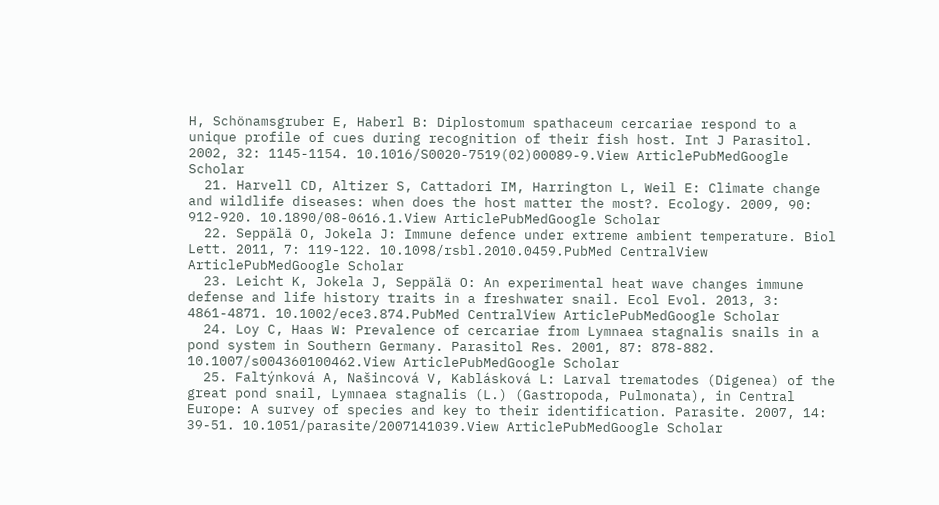H, Schönamsgruber E, Haberl B: Diplostomum spathaceum cercariae respond to a unique profile of cues during recognition of their fish host. Int J Parasitol. 2002, 32: 1145-1154. 10.1016/S0020-7519(02)00089-9.View ArticlePubMedGoogle Scholar
  21. Harvell CD, Altizer S, Cattadori IM, Harrington L, Weil E: Climate change and wildlife diseases: when does the host matter the most?. Ecology. 2009, 90: 912-920. 10.1890/08-0616.1.View ArticlePubMedGoogle Scholar
  22. Seppälä O, Jokela J: Immune defence under extreme ambient temperature. Biol Lett. 2011, 7: 119-122. 10.1098/rsbl.2010.0459.PubMed CentralView ArticlePubMedGoogle Scholar
  23. Leicht K, Jokela J, Seppälä O: An experimental heat wave changes immune defense and life history traits in a freshwater snail. Ecol Evol. 2013, 3: 4861-4871. 10.1002/ece3.874.PubMed CentralView ArticlePubMedGoogle Scholar
  24. Loy C, Haas W: Prevalence of cercariae from Lymnaea stagnalis snails in a pond system in Southern Germany. Parasitol Res. 2001, 87: 878-882. 10.1007/s004360100462.View ArticlePubMedGoogle Scholar
  25. Faltýnková A, Našincová V, Kablásková L: Larval trematodes (Digenea) of the great pond snail, Lymnaea stagnalis (L.) (Gastropoda, Pulmonata), in Central Europe: A survey of species and key to their identification. Parasite. 2007, 14: 39-51. 10.1051/parasite/2007141039.View ArticlePubMedGoogle Scholar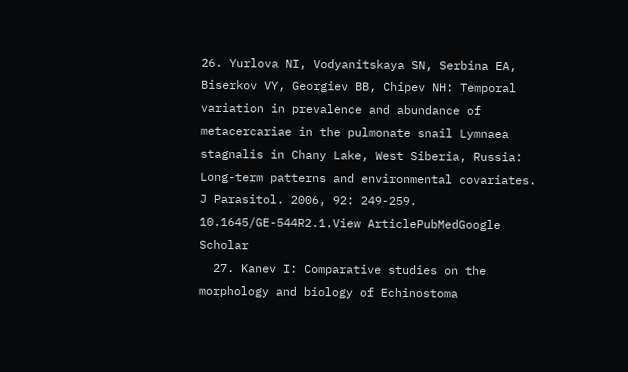26. Yurlova NI, Vodyanitskaya SN, Serbina EA, Biserkov VY, Georgiev BB, Chipev NH: Temporal variation in prevalence and abundance of metacercariae in the pulmonate snail Lymnaea stagnalis in Chany Lake, West Siberia, Russia: Long-term patterns and environmental covariates. J Parasitol. 2006, 92: 249-259. 10.1645/GE-544R2.1.View ArticlePubMedGoogle Scholar
  27. Kanev I: Comparative studies on the morphology and biology of Echinostoma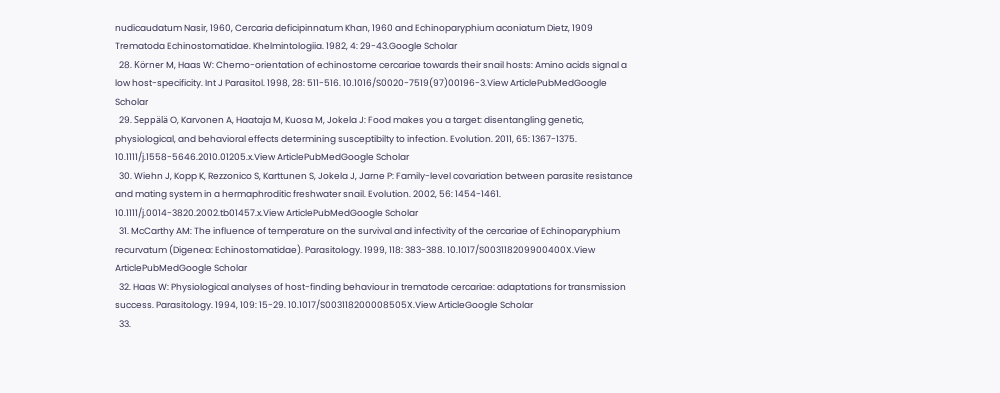nudicaudatum Nasir, 1960, Cercaria deficipinnatum Khan, 1960 and Echinoparyphium aconiatum Dietz, 1909 Trematoda Echinostomatidae. Khelmintologiia. 1982, 4: 29-43.Google Scholar
  28. Körner M, Haas W: Chemo-orientation of echinostome cercariae towards their snail hosts: Amino acids signal a low host-specificity. Int J Parasitol. 1998, 28: 511-516. 10.1016/S0020-7519(97)00196-3.View ArticlePubMedGoogle Scholar
  29. Seppälä O, Karvonen A, Haataja M, Kuosa M, Jokela J: Food makes you a target: disentangling genetic, physiological, and behavioral effects determining susceptibilty to infection. Evolution. 2011, 65: 1367-1375. 10.1111/j.1558-5646.2010.01205.x.View ArticlePubMedGoogle Scholar
  30. Wiehn J, Kopp K, Rezzonico S, Karttunen S, Jokela J, Jarne P: Family-level covariation between parasite resistance and mating system in a hermaphroditic freshwater snail. Evolution. 2002, 56: 1454-1461. 10.1111/j.0014-3820.2002.tb01457.x.View ArticlePubMedGoogle Scholar
  31. McCarthy AM: The influence of temperature on the survival and infectivity of the cercariae of Echinoparyphium recurvatum (Digenea: Echinostomatidae). Parasitology. 1999, 118: 383-388. 10.1017/S003118209900400X.View ArticlePubMedGoogle Scholar
  32. Haas W: Physiological analyses of host-finding behaviour in trematode cercariae: adaptations for transmission success. Parasitology. 1994, 109: 15-29. 10.1017/S003118200008505X.View ArticleGoogle Scholar
  33.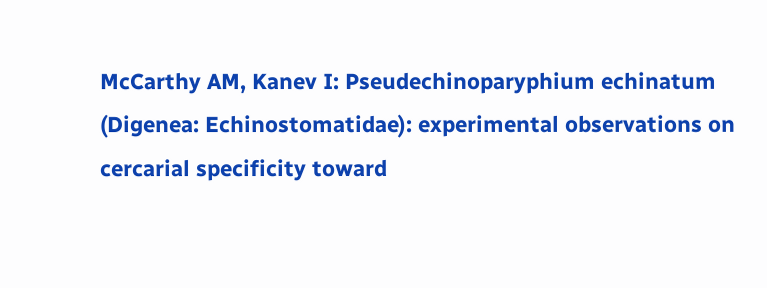McCarthy AM, Kanev I: Pseudechinoparyphium echinatum (Digenea: Echinostomatidae): experimental observations on cercarial specificity toward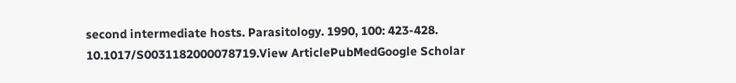second intermediate hosts. Parasitology. 1990, 100: 423-428. 10.1017/S0031182000078719.View ArticlePubMedGoogle Scholar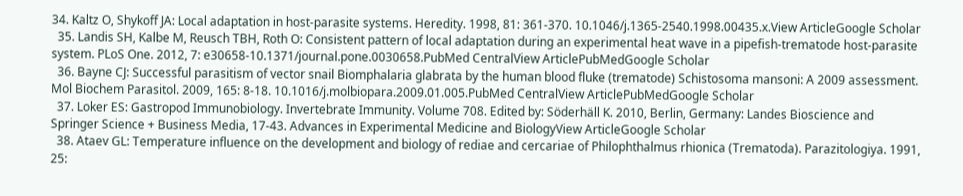34. Kaltz O, Shykoff JA: Local adaptation in host-parasite systems. Heredity. 1998, 81: 361-370. 10.1046/j.1365-2540.1998.00435.x.View ArticleGoogle Scholar
  35. Landis SH, Kalbe M, Reusch TBH, Roth O: Consistent pattern of local adaptation during an experimental heat wave in a pipefish-trematode host-parasite system. PLoS One. 2012, 7: e30658-10.1371/journal.pone.0030658.PubMed CentralView ArticlePubMedGoogle Scholar
  36. Bayne CJ: Successful parasitism of vector snail Biomphalaria glabrata by the human blood fluke (trematode) Schistosoma mansoni: A 2009 assessment. Mol Biochem Parasitol. 2009, 165: 8-18. 10.1016/j.molbiopara.2009.01.005.PubMed CentralView ArticlePubMedGoogle Scholar
  37. Loker ES: Gastropod Immunobiology. Invertebrate Immunity. Volume 708. Edited by: Söderhäll K. 2010, Berlin, Germany: Landes Bioscience and Springer Science + Business Media, 17-43. Advances in Experimental Medicine and BiologyView ArticleGoogle Scholar
  38. Ataev GL: Temperature influence on the development and biology of rediae and cercariae of Philophthalmus rhionica (Trematoda). Parazitologiya. 1991, 25: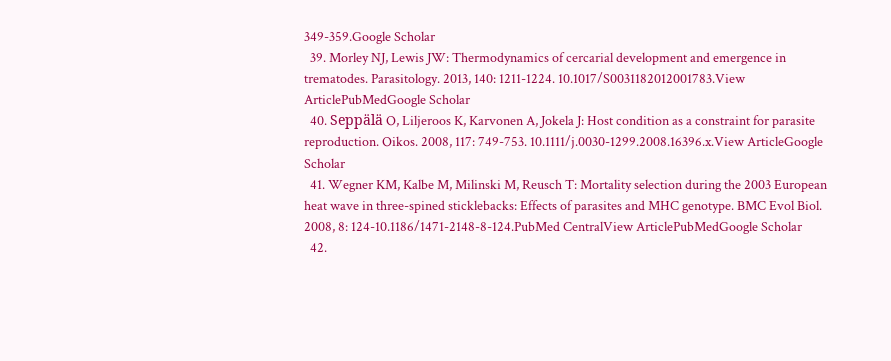349-359.Google Scholar
  39. Morley NJ, Lewis JW: Thermodynamics of cercarial development and emergence in trematodes. Parasitology. 2013, 140: 1211-1224. 10.1017/S0031182012001783.View ArticlePubMedGoogle Scholar
  40. Seppälä O, Liljeroos K, Karvonen A, Jokela J: Host condition as a constraint for parasite reproduction. Oikos. 2008, 117: 749-753. 10.1111/j.0030-1299.2008.16396.x.View ArticleGoogle Scholar
  41. Wegner KM, Kalbe M, Milinski M, Reusch T: Mortality selection during the 2003 European heat wave in three-spined sticklebacks: Effects of parasites and MHC genotype. BMC Evol Biol. 2008, 8: 124-10.1186/1471-2148-8-124.PubMed CentralView ArticlePubMedGoogle Scholar
  42.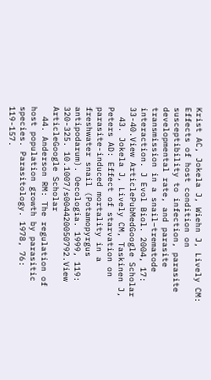Krist AC, Jokela J, Wiehn J, Lively CM: Effects of host condition on susceptibility to infection, parasite developmental rate, and parasite transmission in a snail–trematode interaction. J Evol Biol. 2004, 17: 33-40.View ArticlePubMedGoogle Scholar
  43. Jokela J, Lively CM, Taskinen J, Peters AD: Effect of starvation on parasite-induced mortality in a freshwater snail (Potamopyrgus antipodarum). Oecologia. 1999, 119: 320-325. 10.1007/s004420050792.View ArticleGoogle Scholar
  44. Anderson RM: The regulation of host population growth by parasitic species. Parasitology. 1978, 76: 119-157.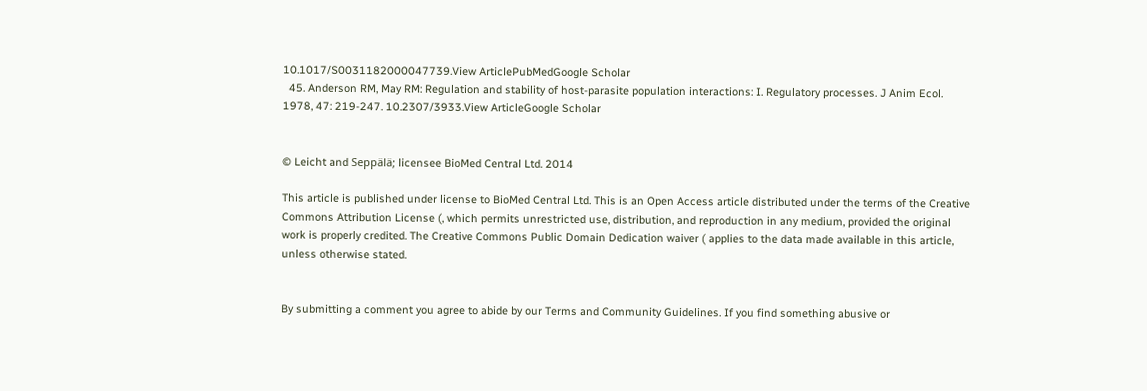10.1017/S0031182000047739.View ArticlePubMedGoogle Scholar
  45. Anderson RM, May RM: Regulation and stability of host-parasite population interactions: I. Regulatory processes. J Anim Ecol. 1978, 47: 219-247. 10.2307/3933.View ArticleGoogle Scholar


© Leicht and Seppälä; licensee BioMed Central Ltd. 2014

This article is published under license to BioMed Central Ltd. This is an Open Access article distributed under the terms of the Creative Commons Attribution License (, which permits unrestricted use, distribution, and reproduction in any medium, provided the original work is properly credited. The Creative Commons Public Domain Dedication waiver ( applies to the data made available in this article, unless otherwise stated.


By submitting a comment you agree to abide by our Terms and Community Guidelines. If you find something abusive or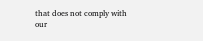that does not comply with our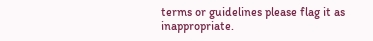terms or guidelines please flag it as inappropriate.